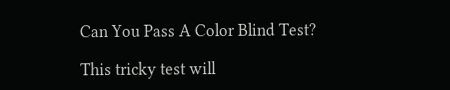Can You Pass A Color Blind Test?

This tricky test will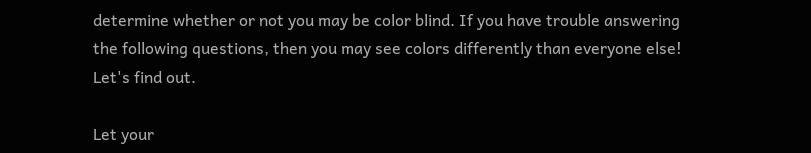determine whether or not you may be color blind. If you have trouble answering the following questions, then you may see colors differently than everyone else! Let's find out.

Let your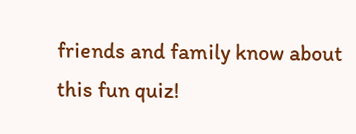friends and family know about this fun quiz!